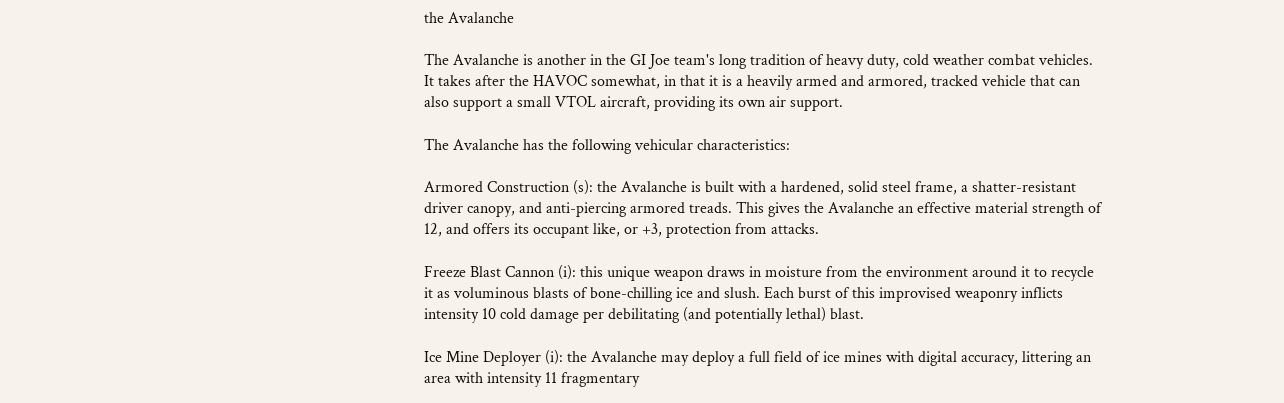the Avalanche

The Avalanche is another in the GI Joe team's long tradition of heavy duty, cold weather combat vehicles. It takes after the HAVOC somewhat, in that it is a heavily armed and armored, tracked vehicle that can also support a small VTOL aircraft, providing its own air support.

The Avalanche has the following vehicular characteristics:

Armored Construction (s): the Avalanche is built with a hardened, solid steel frame, a shatter-resistant driver canopy, and anti-piercing armored treads. This gives the Avalanche an effective material strength of 12, and offers its occupant like, or +3, protection from attacks.

Freeze Blast Cannon (i): this unique weapon draws in moisture from the environment around it to recycle it as voluminous blasts of bone-chilling ice and slush. Each burst of this improvised weaponry inflicts intensity 10 cold damage per debilitating (and potentially lethal) blast.

Ice Mine Deployer (i): the Avalanche may deploy a full field of ice mines with digital accuracy, littering an area with intensity 11 fragmentary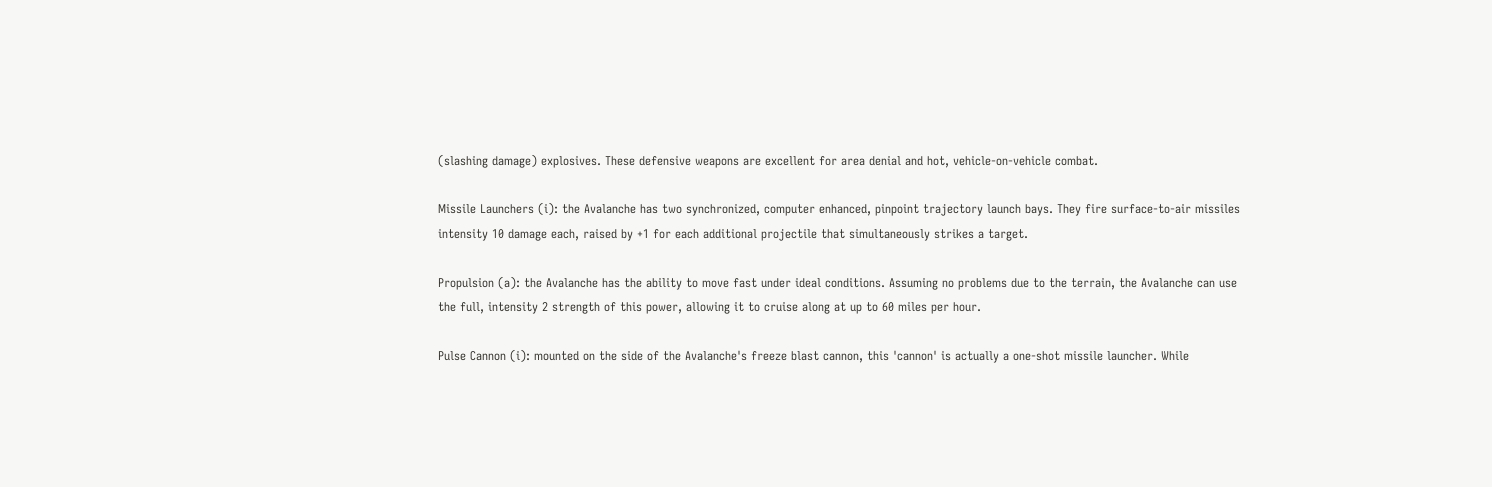(slashing damage) explosives. These defensive weapons are excellent for area denial and hot, vehicle-on-vehicle combat.

Missile Launchers (i): the Avalanche has two synchronized, computer enhanced, pinpoint trajectory launch bays. They fire surface-to-air missiles intensity 10 damage each, raised by +1 for each additional projectile that simultaneously strikes a target.

Propulsion (a): the Avalanche has the ability to move fast under ideal conditions. Assuming no problems due to the terrain, the Avalanche can use the full, intensity 2 strength of this power, allowing it to cruise along at up to 60 miles per hour.

Pulse Cannon (i): mounted on the side of the Avalanche's freeze blast cannon, this 'cannon' is actually a one-shot missile launcher. While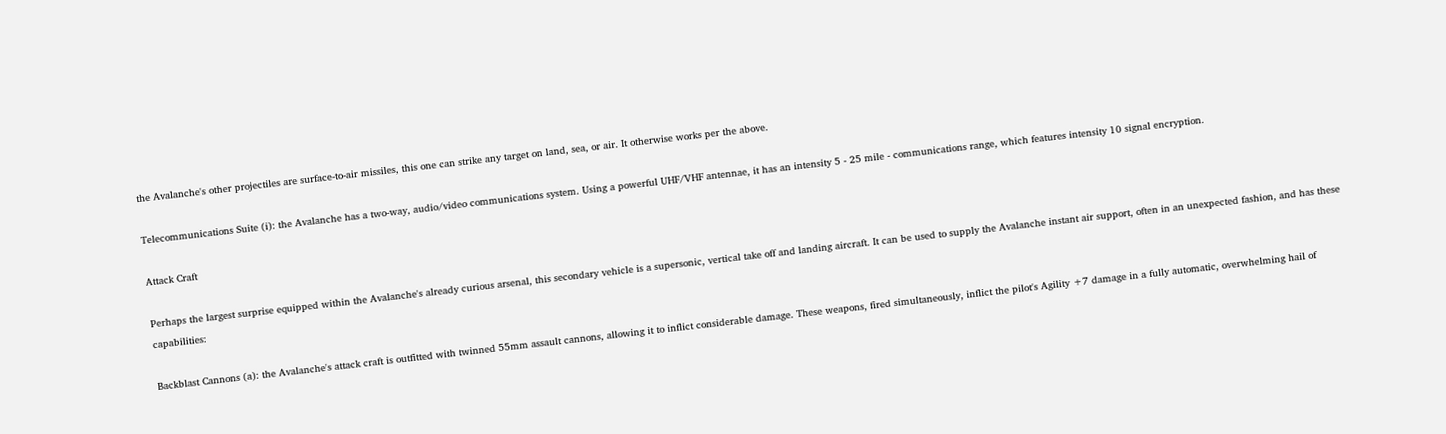the Avalanche's other projectiles are surface-to-air missiles, this one can strike any target on land, sea, or air. It otherwise works per the above.

Telecommunications Suite (i): the Avalanche has a two-way, audio/video communications system. Using a powerful UHF/VHF antennae, it has an intensity 5 - 25 mile - communications range, which features intensity 10 signal encryption.

Attack Craft

Perhaps the largest surprise equipped within the Avalanche's already curious arsenal, this secondary vehicle is a supersonic, vertical take off and landing aircraft. It can be used to supply the Avalanche instant air support, often in an unexpected fashion, and has these capabilities:

Backblast Cannons (a): the Avalanche's attack craft is outfitted with twinned 55mm assault cannons, allowing it to inflict considerable damage. These weapons, fired simultaneously, inflict the pilot's Agility +7 damage in a fully automatic, overwhelming hail of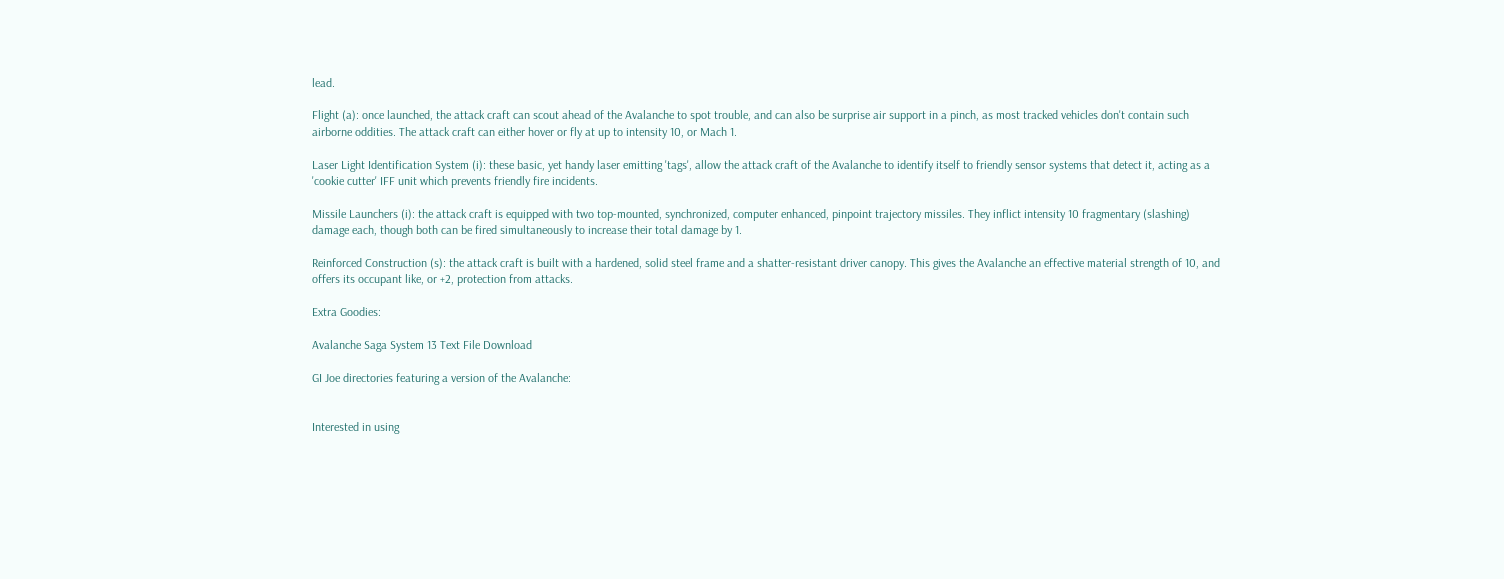lead.

Flight (a): once launched, the attack craft can scout ahead of the Avalanche to spot trouble, and can also be surprise air support in a pinch, as most tracked vehicles don't contain such airborne oddities. The attack craft can either hover or fly at up to intensity 10, or Mach 1.

Laser Light Identification System (i): these basic, yet handy laser emitting 'tags', allow the attack craft of the Avalanche to identify itself to friendly sensor systems that detect it, acting as a 'cookie cutter' IFF unit which prevents friendly fire incidents.

Missile Launchers (i): the attack craft is equipped with two top-mounted, synchronized, computer enhanced, pinpoint trajectory missiles. They inflict intensity 10 fragmentary (slashing) damage each, though both can be fired simultaneously to increase their total damage by 1.

Reinforced Construction (s): the attack craft is built with a hardened, solid steel frame and a shatter-resistant driver canopy. This gives the Avalanche an effective material strength of 10, and offers its occupant like, or +2, protection from attacks.

Extra Goodies:

Avalanche Saga System 13 Text File Download

GI Joe directories featuring a version of the Avalanche:


Interested in using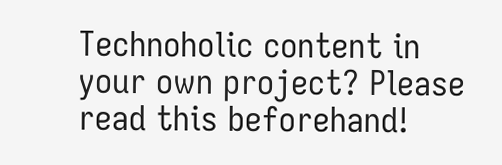Technoholic content in your own project? Please read this beforehand!